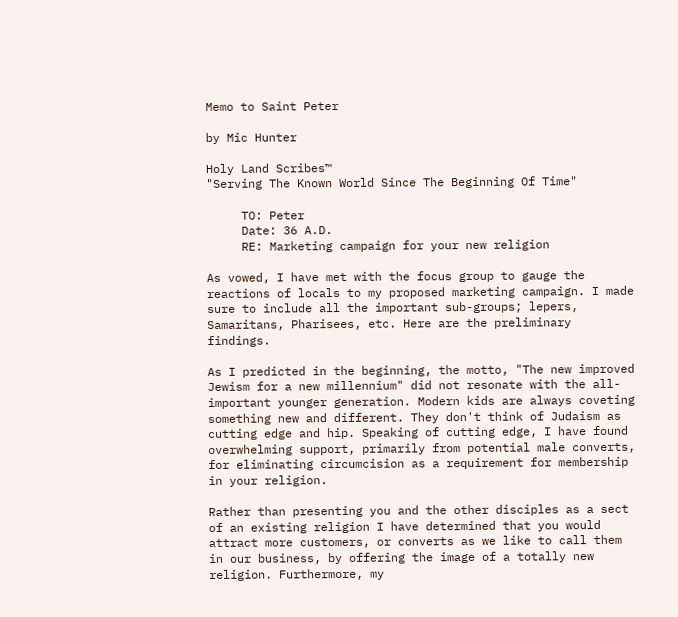Memo to Saint Peter

by Mic Hunter

Holy Land Scribes™
"Serving The Known World Since The Beginning Of Time"

     TO: Peter
     Date: 36 A.D.
     RE: Marketing campaign for your new religion

As vowed, I have met with the focus group to gauge the reactions of locals to my proposed marketing campaign. I made sure to include all the important sub-groups; lepers, Samaritans, Pharisees, etc. Here are the preliminary findings.

As I predicted in the beginning, the motto, "The new improved Jewism for a new millennium" did not resonate with the all-important younger generation. Modern kids are always coveting something new and different. They don't think of Judaism as cutting edge and hip. Speaking of cutting edge, I have found overwhelming support, primarily from potential male converts, for eliminating circumcision as a requirement for membership in your religion.

Rather than presenting you and the other disciples as a sect of an existing religion I have determined that you would attract more customers, or converts as we like to call them in our business, by offering the image of a totally new religion. Furthermore, my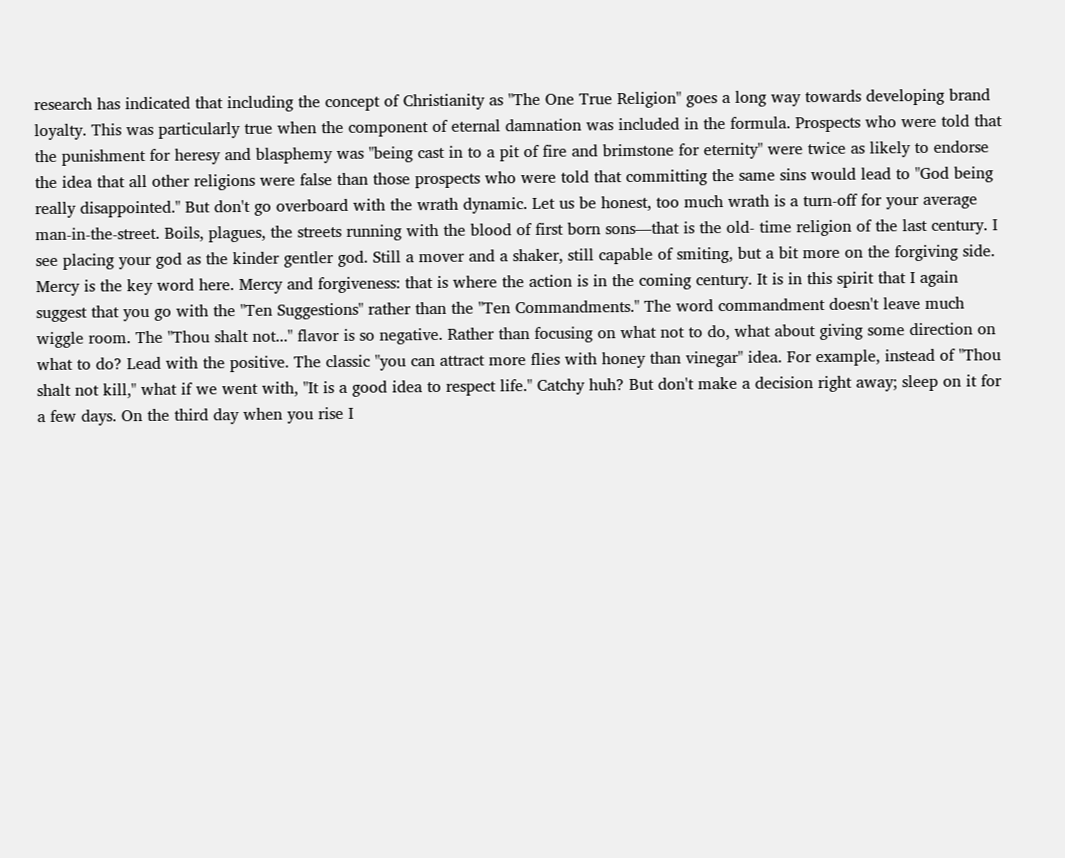research has indicated that including the concept of Christianity as "The One True Religion" goes a long way towards developing brand loyalty. This was particularly true when the component of eternal damnation was included in the formula. Prospects who were told that the punishment for heresy and blasphemy was "being cast in to a pit of fire and brimstone for eternity" were twice as likely to endorse the idea that all other religions were false than those prospects who were told that committing the same sins would lead to "God being really disappointed." But don't go overboard with the wrath dynamic. Let us be honest, too much wrath is a turn-off for your average man-in-the-street. Boils, plagues, the streets running with the blood of first born sons—that is the old- time religion of the last century. I see placing your god as the kinder gentler god. Still a mover and a shaker, still capable of smiting, but a bit more on the forgiving side. Mercy is the key word here. Mercy and forgiveness: that is where the action is in the coming century. It is in this spirit that I again suggest that you go with the "Ten Suggestions" rather than the "Ten Commandments." The word commandment doesn't leave much wiggle room. The "Thou shalt not..." flavor is so negative. Rather than focusing on what not to do, what about giving some direction on what to do? Lead with the positive. The classic "you can attract more flies with honey than vinegar" idea. For example, instead of "Thou shalt not kill," what if we went with, "It is a good idea to respect life." Catchy huh? But don't make a decision right away; sleep on it for a few days. On the third day when you rise I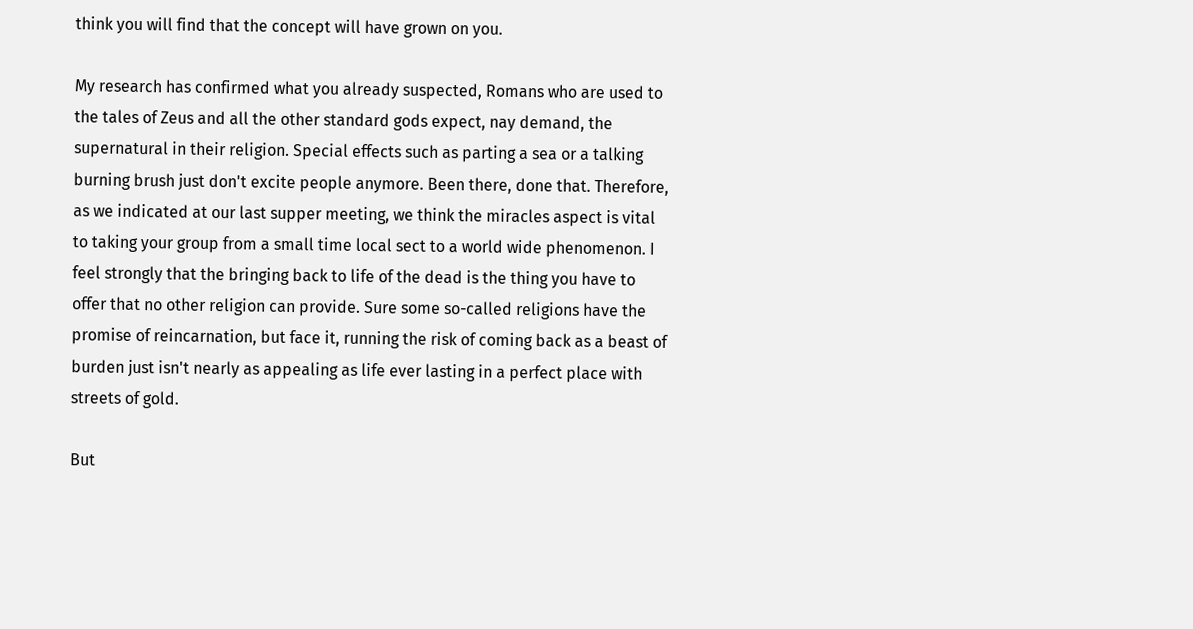think you will find that the concept will have grown on you.

My research has confirmed what you already suspected, Romans who are used to the tales of Zeus and all the other standard gods expect, nay demand, the supernatural in their religion. Special effects such as parting a sea or a talking burning brush just don't excite people anymore. Been there, done that. Therefore, as we indicated at our last supper meeting, we think the miracles aspect is vital to taking your group from a small time local sect to a world wide phenomenon. I feel strongly that the bringing back to life of the dead is the thing you have to offer that no other religion can provide. Sure some so-called religions have the promise of reincarnation, but face it, running the risk of coming back as a beast of burden just isn't nearly as appealing as life ever lasting in a perfect place with streets of gold.

But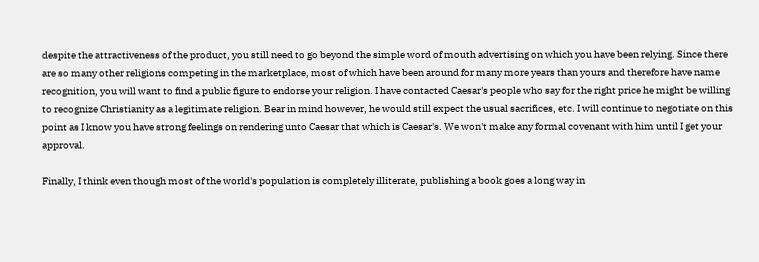despite the attractiveness of the product, you still need to go beyond the simple word of mouth advertising on which you have been relying. Since there are so many other religions competing in the marketplace, most of which have been around for many more years than yours and therefore have name recognition, you will want to find a public figure to endorse your religion. I have contacted Caesar's people who say for the right price he might be willing to recognize Christianity as a legitimate religion. Bear in mind however, he would still expect the usual sacrifices, etc. I will continue to negotiate on this point as I know you have strong feelings on rendering unto Caesar that which is Caesar's. We won't make any formal covenant with him until I get your approval.

Finally, I think even though most of the world's population is completely illiterate, publishing a book goes a long way in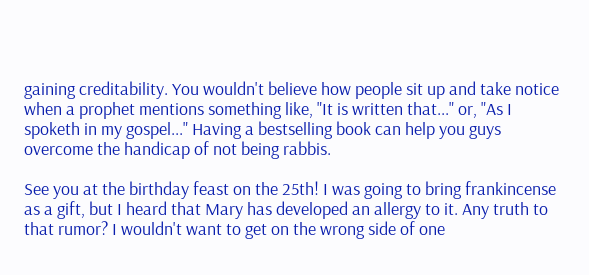gaining creditability. You wouldn't believe how people sit up and take notice when a prophet mentions something like, "It is written that..." or, "As I spoketh in my gospel..." Having a bestselling book can help you guys overcome the handicap of not being rabbis.

See you at the birthday feast on the 25th! I was going to bring frankincense as a gift, but I heard that Mary has developed an allergy to it. Any truth to that rumor? I wouldn't want to get on the wrong side of one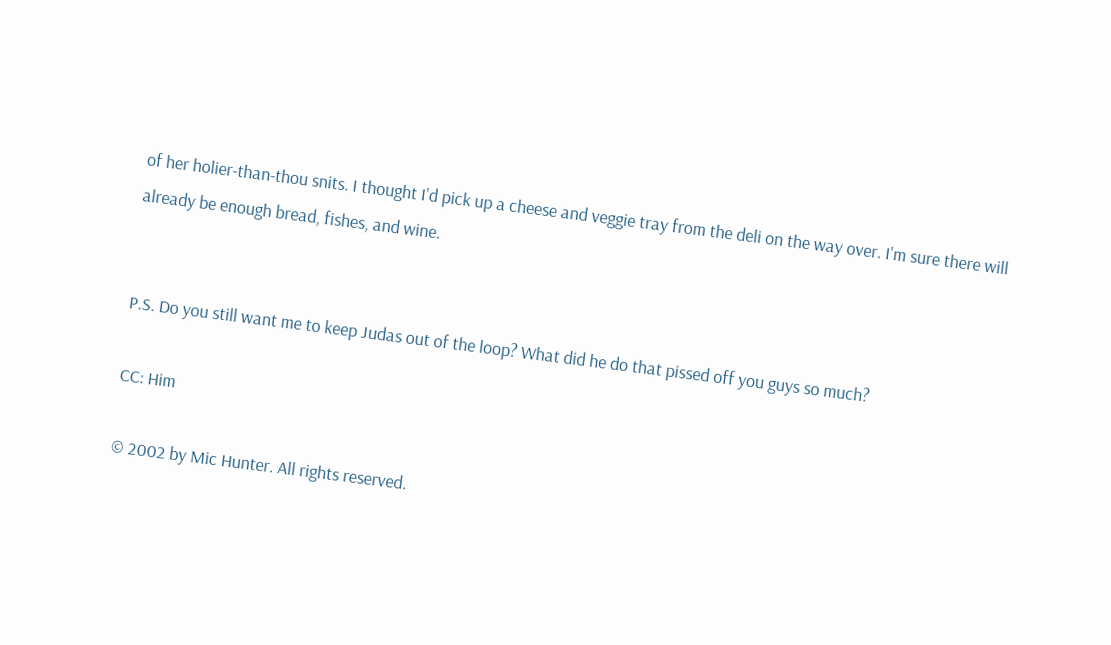of her holier-than-thou snits. I thought I'd pick up a cheese and veggie tray from the deli on the way over. I'm sure there will already be enough bread, fishes, and wine.


P.S. Do you still want me to keep Judas out of the loop? What did he do that pissed off you guys so much?

CC: Him

© 2002 by Mic Hunter. All rights reserved.